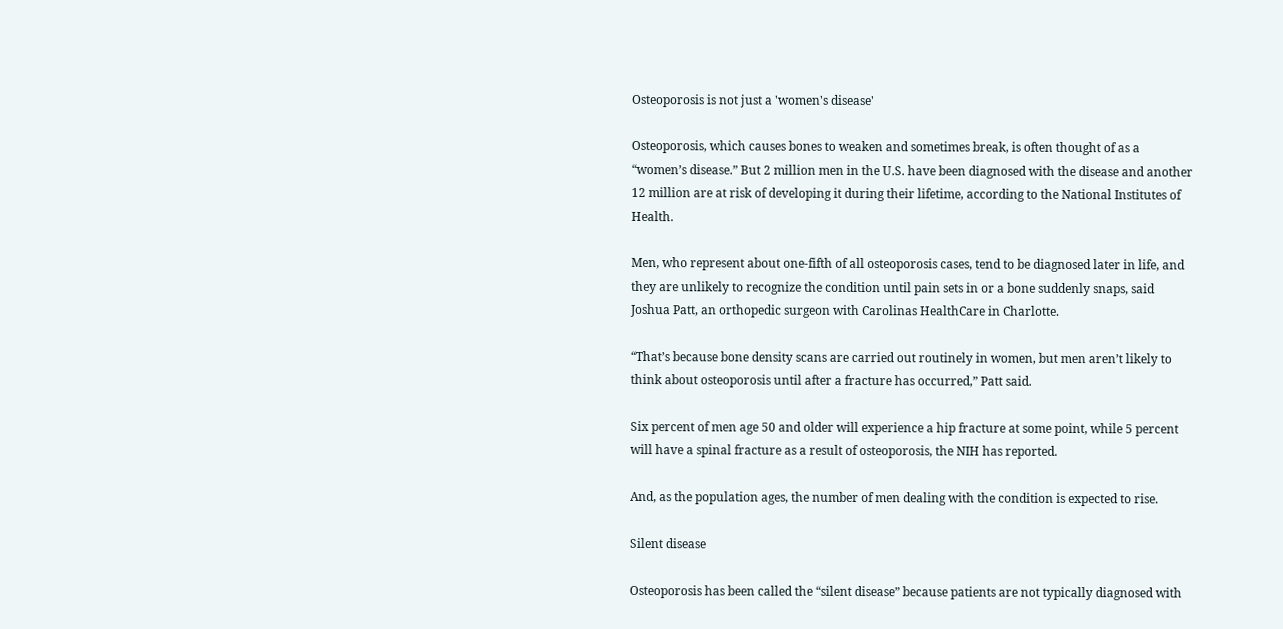Osteoporosis is not just a 'women's disease'

Osteoporosis, which causes bones to weaken and sometimes break, is often thought of as a “women’s disease.” But 2 million men in the U.S. have been diagnosed with the disease and another 12 million are at risk of developing it during their lifetime, according to the National Institutes of Health.

Men, who represent about one-fifth of all osteoporosis cases, tend to be diagnosed later in life, and they are unlikely to recognize the condition until pain sets in or a bone suddenly snaps, said Joshua Patt, an orthopedic surgeon with Carolinas HealthCare in Charlotte.

“That’s because bone density scans are carried out routinely in women, but men aren’t likely to think about osteoporosis until after a fracture has occurred,” Patt said.

Six percent of men age 50 and older will experience a hip fracture at some point, while 5 percent will have a spinal fracture as a result of osteoporosis, the NIH has reported.

And, as the population ages, the number of men dealing with the condition is expected to rise.

Silent disease

Osteoporosis has been called the “silent disease” because patients are not typically diagnosed with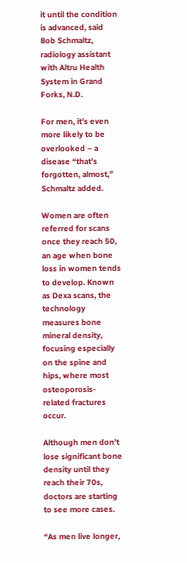it until the condition is advanced, said Bob Schmaltz, radiology assistant with Altru Health System in Grand Forks, N.D.

For men, it’s even more likely to be overlooked – a disease “that’s forgotten, almost,” Schmaltz added.

Women are often referred for scans once they reach 50, an age when bone loss in women tends to develop. Known as Dexa scans, the technology measures bone mineral density, focusing especially on the spine and hips, where most osteoporosis-related fractures occur.

Although men don’t lose significant bone density until they reach their 70s, doctors are starting to see more cases.

“As men live longer,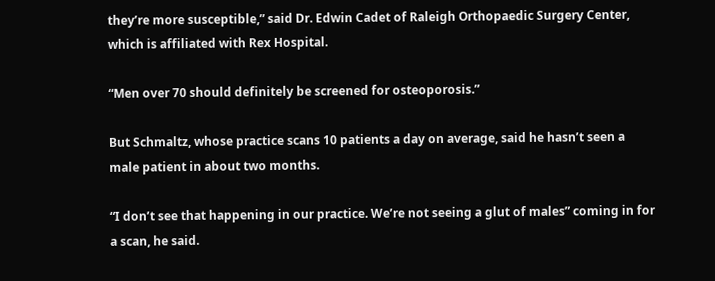they’re more susceptible,” said Dr. Edwin Cadet of Raleigh Orthopaedic Surgery Center, which is affiliated with Rex Hospital.

“Men over 70 should definitely be screened for osteoporosis.”

But Schmaltz, whose practice scans 10 patients a day on average, said he hasn’t seen a male patient in about two months.

“I don’t see that happening in our practice. We’re not seeing a glut of males” coming in for a scan, he said.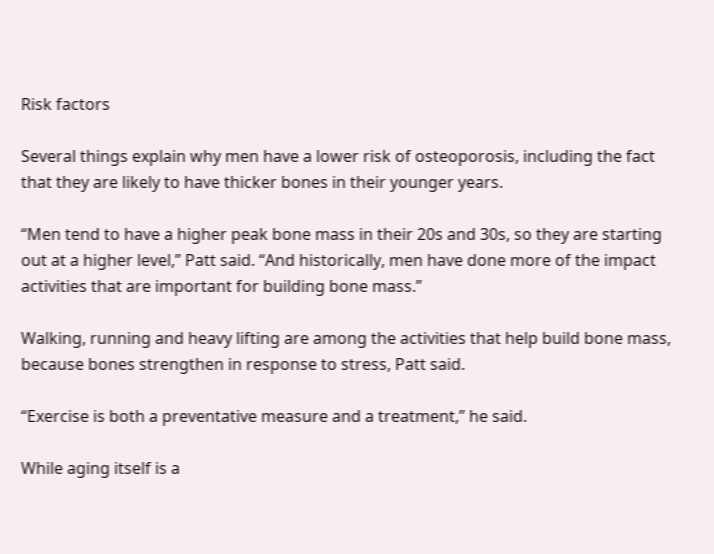Risk factors

Several things explain why men have a lower risk of osteoporosis, including the fact that they are likely to have thicker bones in their younger years.

“Men tend to have a higher peak bone mass in their 20s and 30s, so they are starting out at a higher level,” Patt said. “And historically, men have done more of the impact activities that are important for building bone mass.”

Walking, running and heavy lifting are among the activities that help build bone mass, because bones strengthen in response to stress, Patt said.

“Exercise is both a preventative measure and a treatment,” he said.

While aging itself is a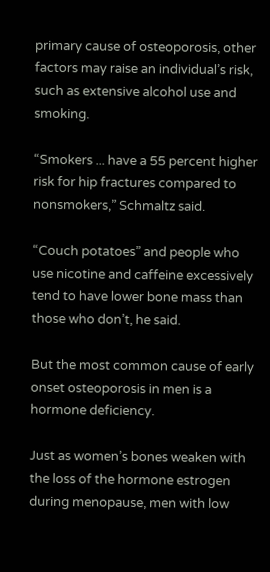primary cause of osteoporosis, other factors may raise an individual’s risk, such as extensive alcohol use and smoking.

“Smokers ... have a 55 percent higher risk for hip fractures compared to nonsmokers,” Schmaltz said.

“Couch potatoes” and people who use nicotine and caffeine excessively tend to have lower bone mass than those who don’t, he said.

But the most common cause of early onset osteoporosis in men is a hormone deficiency.

Just as women’s bones weaken with the loss of the hormone estrogen during menopause, men with low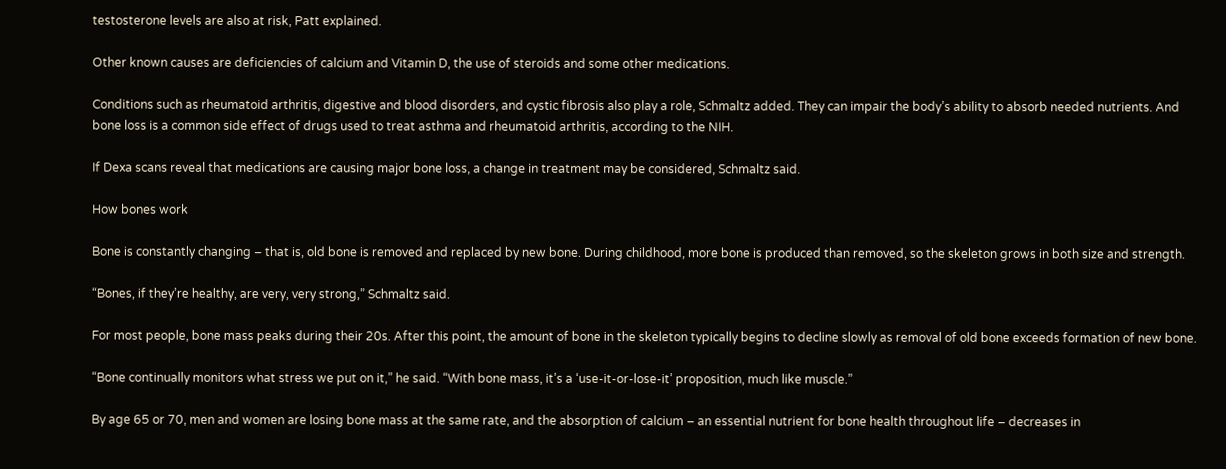testosterone levels are also at risk, Patt explained.

Other known causes are deficiencies of calcium and Vitamin D, the use of steroids and some other medications.

Conditions such as rheumatoid arthritis, digestive and blood disorders, and cystic fibrosis also play a role, Schmaltz added. They can impair the body’s ability to absorb needed nutrients. And bone loss is a common side effect of drugs used to treat asthma and rheumatoid arthritis, according to the NIH.

If Dexa scans reveal that medications are causing major bone loss, a change in treatment may be considered, Schmaltz said.

How bones work

Bone is constantly changing – that is, old bone is removed and replaced by new bone. During childhood, more bone is produced than removed, so the skeleton grows in both size and strength.

“Bones, if they’re healthy, are very, very strong,” Schmaltz said.

For most people, bone mass peaks during their 20s. After this point, the amount of bone in the skeleton typically begins to decline slowly as removal of old bone exceeds formation of new bone.

“Bone continually monitors what stress we put on it,” he said. “With bone mass, it’s a ‘use-it-or-lose-it’ proposition, much like muscle.”

By age 65 or 70, men and women are losing bone mass at the same rate, and the absorption of calcium – an essential nutrient for bone health throughout life – decreases in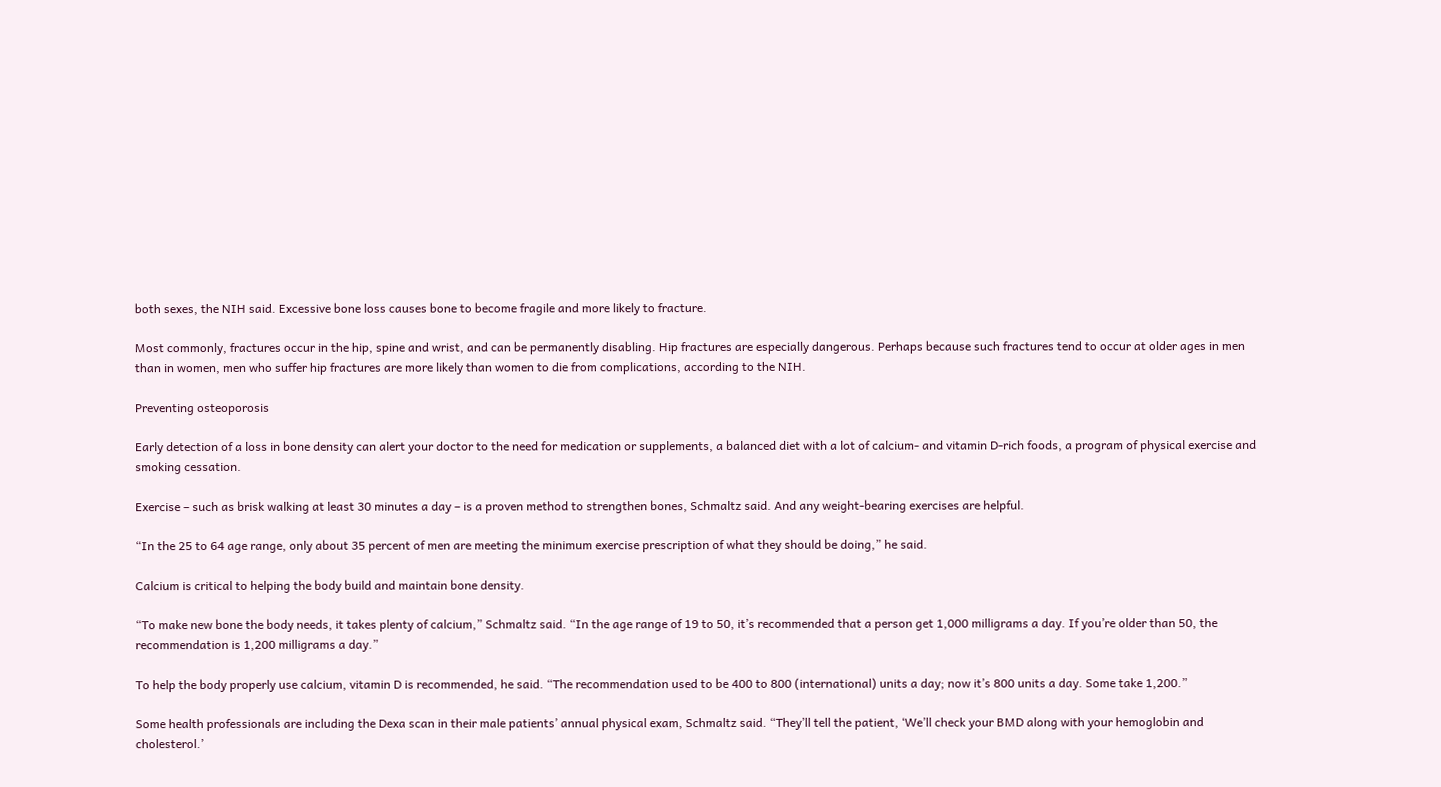both sexes, the NIH said. Excessive bone loss causes bone to become fragile and more likely to fracture.

Most commonly, fractures occur in the hip, spine and wrist, and can be permanently disabling. Hip fractures are especially dangerous. Perhaps because such fractures tend to occur at older ages in men than in women, men who suffer hip fractures are more likely than women to die from complications, according to the NIH.

Preventing osteoporosis

Early detection of a loss in bone density can alert your doctor to the need for medication or supplements, a balanced diet with a lot of calcium- and vitamin D-rich foods, a program of physical exercise and smoking cessation.

Exercise – such as brisk walking at least 30 minutes a day – is a proven method to strengthen bones, Schmaltz said. And any weight-bearing exercises are helpful.

“In the 25 to 64 age range, only about 35 percent of men are meeting the minimum exercise prescription of what they should be doing,” he said.

Calcium is critical to helping the body build and maintain bone density.

“To make new bone the body needs, it takes plenty of calcium,” Schmaltz said. “In the age range of 19 to 50, it’s recommended that a person get 1,000 milligrams a day. If you’re older than 50, the recommendation is 1,200 milligrams a day.”

To help the body properly use calcium, vitamin D is recommended, he said. “The recommendation used to be 400 to 800 (international) units a day; now it’s 800 units a day. Some take 1,200.”

Some health professionals are including the Dexa scan in their male patients’ annual physical exam, Schmaltz said. “They’ll tell the patient, ‘We’ll check your BMD along with your hemoglobin and cholesterol.’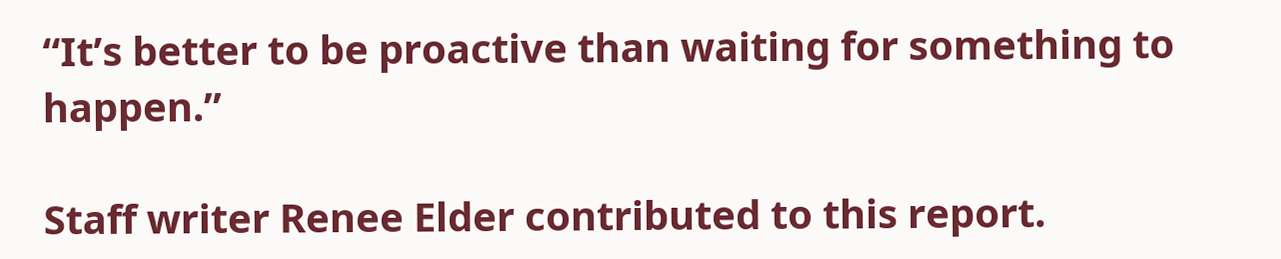“It’s better to be proactive than waiting for something to happen.”

Staff writer Renee Elder contributed to this report.